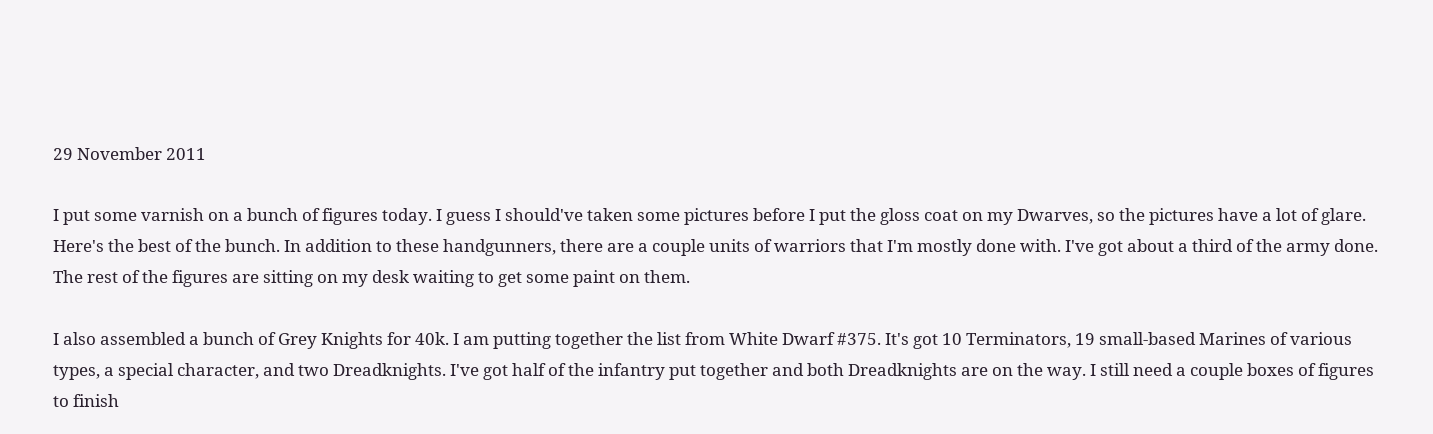29 November 2011

I put some varnish on a bunch of figures today. I guess I should've taken some pictures before I put the gloss coat on my Dwarves, so the pictures have a lot of glare. Here's the best of the bunch. In addition to these handgunners, there are a couple units of warriors that I'm mostly done with. I've got about a third of the army done. The rest of the figures are sitting on my desk waiting to get some paint on them.

I also assembled a bunch of Grey Knights for 40k. I am putting together the list from White Dwarf #375. It's got 10 Terminators, 19 small-based Marines of various types, a special character, and two Dreadknights. I've got half of the infantry put together and both Dreadknights are on the way. I still need a couple boxes of figures to finish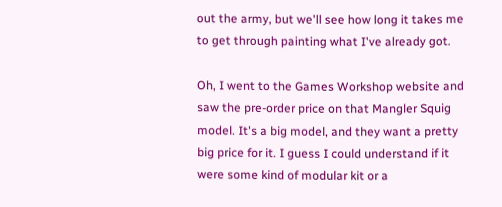out the army, but we'll see how long it takes me to get through painting what I've already got.

Oh, I went to the Games Workshop website and saw the pre-order price on that Mangler Squig model. It's a big model, and they want a pretty big price for it. I guess I could understand if it were some kind of modular kit or a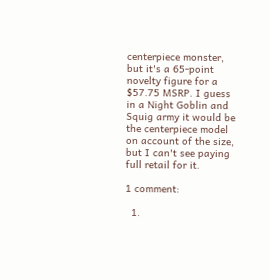centerpiece monster, but it's a 65-point novelty figure for a $57.75 MSRP. I guess in a Night Goblin and Squig army it would be the centerpiece model on account of the size, but I can't see paying full retail for it.

1 comment:

  1.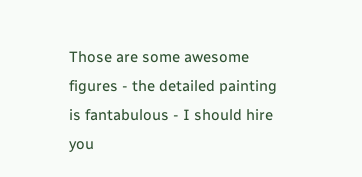Those are some awesome figures - the detailed painting is fantabulous - I should hire you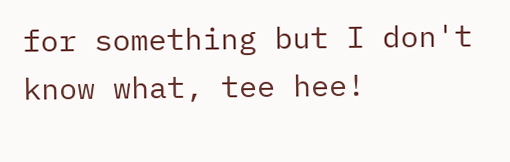for something but I don't know what, tee hee!